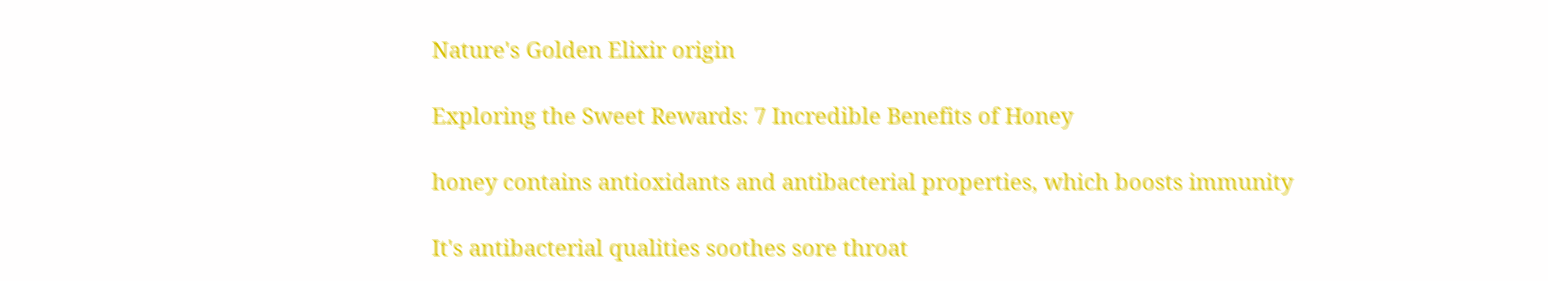Nature's Golden Elixir origin

Exploring the Sweet Rewards: 7 Incredible Benefits of Honey

honey contains antioxidants and antibacterial properties, which boosts immunity

It's antibacterial qualities soothes sore throat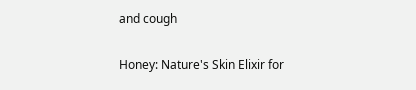and cough

Honey: Nature's Skin Elixir for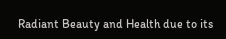Radiant Beauty and Health due to its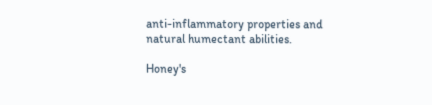anti-inflammatory properties and natural humectant abilities.

Honey's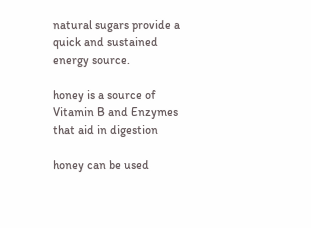natural sugars provide a quick and sustained energy source.

honey is a source of Vitamin B and Enzymes that aid in digestion

honey can be used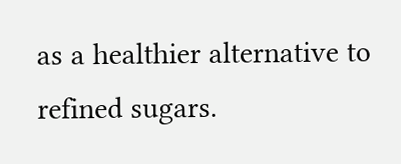as a healthier alternative to refined sugars.